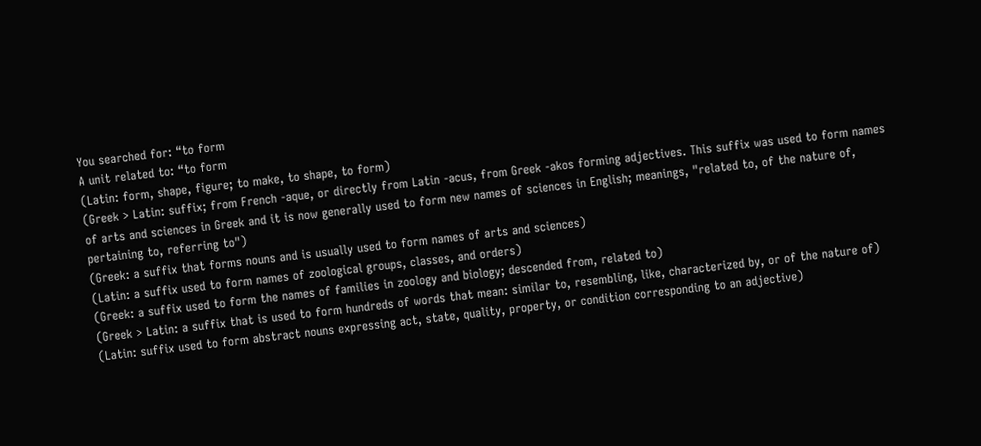You searched for: “to form
A unit related to: “to form
(Latin: form, shape, figure; to make, to shape, to form)
(Greek > Latin: suffix; from French -aque, or directly from Latin -acus, from Greek -akos forming adjectives. This suffix was used to form names of arts and sciences in Greek and it is now generally used to form new names of sciences in English; meanings, "related to, of the nature of, pertaining to, referring to")
(Greek: a suffix that forms nouns and is usually used to form names of arts and sciences)
(Latin: a suffix used to form names of zoological groups, classes, and orders)
(Greek: a suffix used to form the names of families in zoology and biology; descended from, related to)
(Greek > Latin: a suffix that is used to form hundreds of words that mean: similar to, resembling, like, characterized by, or of the nature of)
(Latin: suffix used to form abstract nouns expressing act, state, quality, property, or condition corresponding to an adjective)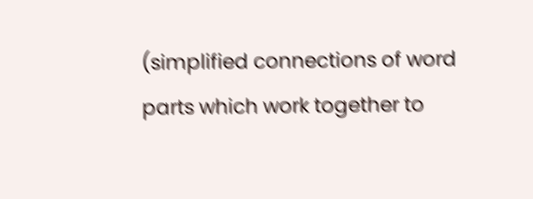(simplified connections of word parts which work together to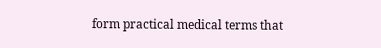form practical medical terms that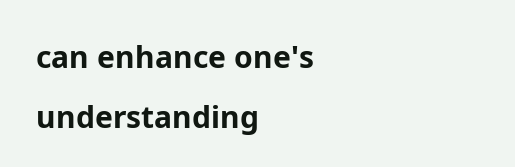can enhance one's understanding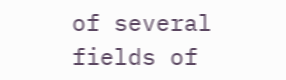of several fields of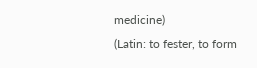medicine)
(Latin: to fester, to form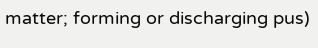matter; forming or discharging pus)